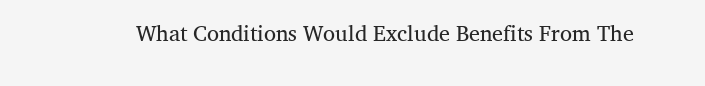What Conditions Would Exclude Benefits From The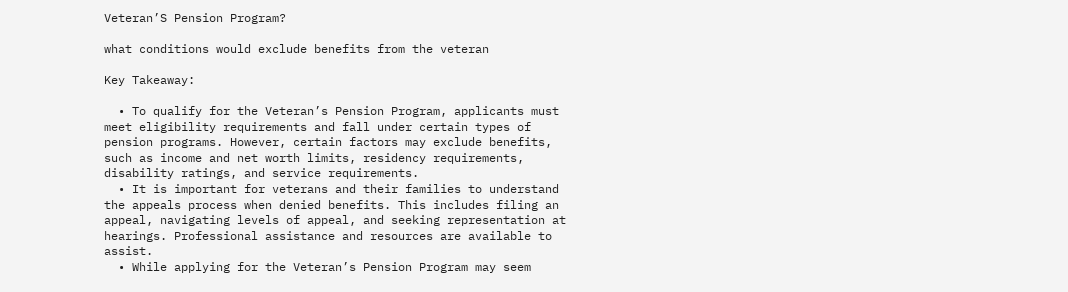Veteran’S Pension Program?

what conditions would exclude benefits from the veteran

Key Takeaway:

  • To qualify for the Veteran’s Pension Program, applicants must meet eligibility requirements and fall under certain types of pension programs. However, certain factors may exclude benefits, such as income and net worth limits, residency requirements, disability ratings, and service requirements.
  • It is important for veterans and their families to understand the appeals process when denied benefits. This includes filing an appeal, navigating levels of appeal, and seeking representation at hearings. Professional assistance and resources are available to assist.
  • While applying for the Veteran’s Pension Program may seem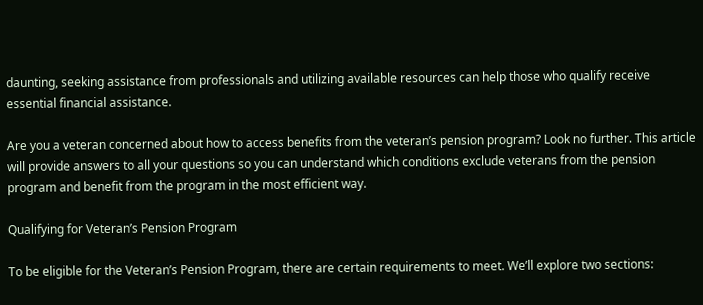daunting, seeking assistance from professionals and utilizing available resources can help those who qualify receive essential financial assistance.

Are you a veteran concerned about how to access benefits from the veteran’s pension program? Look no further. This article will provide answers to all your questions so you can understand which conditions exclude veterans from the pension program and benefit from the program in the most efficient way.

Qualifying for Veteran’s Pension Program

To be eligible for the Veteran’s Pension Program, there are certain requirements to meet. We’ll explore two sections: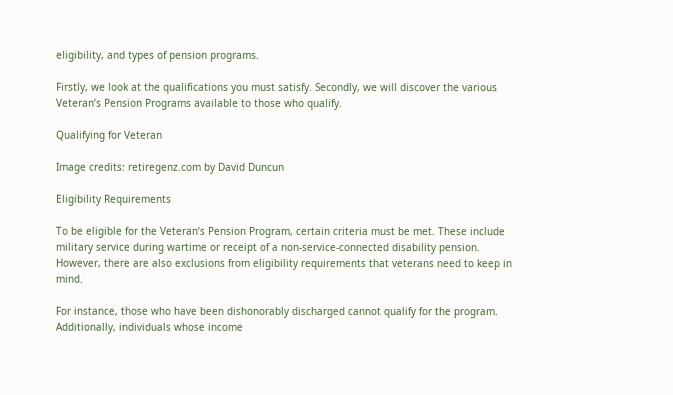eligibility, and types of pension programs.

Firstly, we look at the qualifications you must satisfy. Secondly, we will discover the various Veteran’s Pension Programs available to those who qualify.

Qualifying for Veteran

Image credits: retiregenz.com by David Duncun

Eligibility Requirements

To be eligible for the Veteran’s Pension Program, certain criteria must be met. These include military service during wartime or receipt of a non-service-connected disability pension. However, there are also exclusions from eligibility requirements that veterans need to keep in mind.

For instance, those who have been dishonorably discharged cannot qualify for the program. Additionally, individuals whose income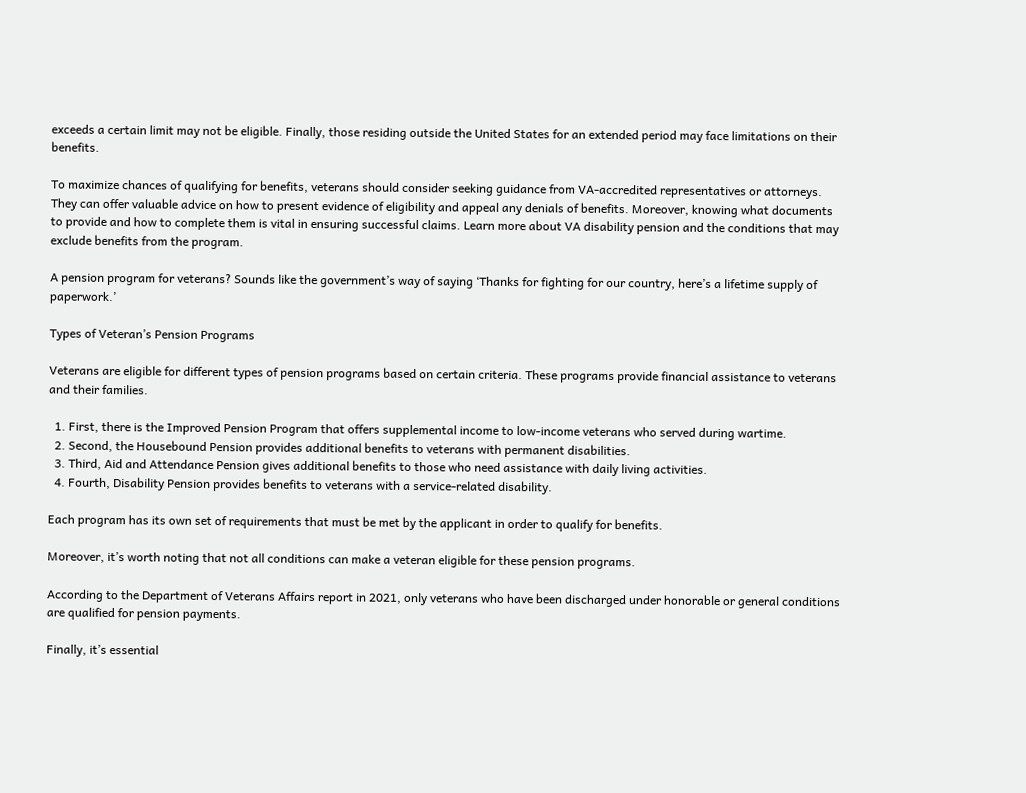exceeds a certain limit may not be eligible. Finally, those residing outside the United States for an extended period may face limitations on their benefits.

To maximize chances of qualifying for benefits, veterans should consider seeking guidance from VA-accredited representatives or attorneys. They can offer valuable advice on how to present evidence of eligibility and appeal any denials of benefits. Moreover, knowing what documents to provide and how to complete them is vital in ensuring successful claims. Learn more about VA disability pension and the conditions that may exclude benefits from the program.

A pension program for veterans? Sounds like the government’s way of saying ‘Thanks for fighting for our country, here’s a lifetime supply of paperwork.’

Types of Veteran’s Pension Programs

Veterans are eligible for different types of pension programs based on certain criteria. These programs provide financial assistance to veterans and their families.

  1. First, there is the Improved Pension Program that offers supplemental income to low-income veterans who served during wartime.
  2. Second, the Housebound Pension provides additional benefits to veterans with permanent disabilities.
  3. Third, Aid and Attendance Pension gives additional benefits to those who need assistance with daily living activities.
  4. Fourth, Disability Pension provides benefits to veterans with a service-related disability.

Each program has its own set of requirements that must be met by the applicant in order to qualify for benefits.

Moreover, it’s worth noting that not all conditions can make a veteran eligible for these pension programs.

According to the Department of Veterans Affairs report in 2021, only veterans who have been discharged under honorable or general conditions are qualified for pension payments.

Finally, it’s essential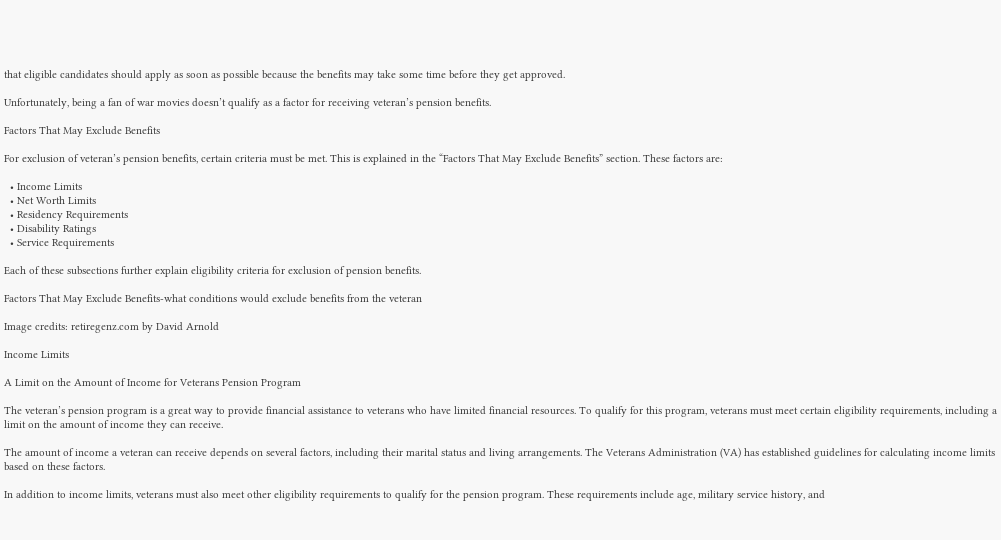that eligible candidates should apply as soon as possible because the benefits may take some time before they get approved.

Unfortunately, being a fan of war movies doesn’t qualify as a factor for receiving veteran’s pension benefits.

Factors That May Exclude Benefits

For exclusion of veteran’s pension benefits, certain criteria must be met. This is explained in the “Factors That May Exclude Benefits” section. These factors are:

  • Income Limits
  • Net Worth Limits
  • Residency Requirements
  • Disability Ratings
  • Service Requirements

Each of these subsections further explain eligibility criteria for exclusion of pension benefits.

Factors That May Exclude Benefits-what conditions would exclude benefits from the veteran

Image credits: retiregenz.com by David Arnold

Income Limits

A Limit on the Amount of Income for Veterans Pension Program

The veteran’s pension program is a great way to provide financial assistance to veterans who have limited financial resources. To qualify for this program, veterans must meet certain eligibility requirements, including a limit on the amount of income they can receive.

The amount of income a veteran can receive depends on several factors, including their marital status and living arrangements. The Veterans Administration (VA) has established guidelines for calculating income limits based on these factors.

In addition to income limits, veterans must also meet other eligibility requirements to qualify for the pension program. These requirements include age, military service history, and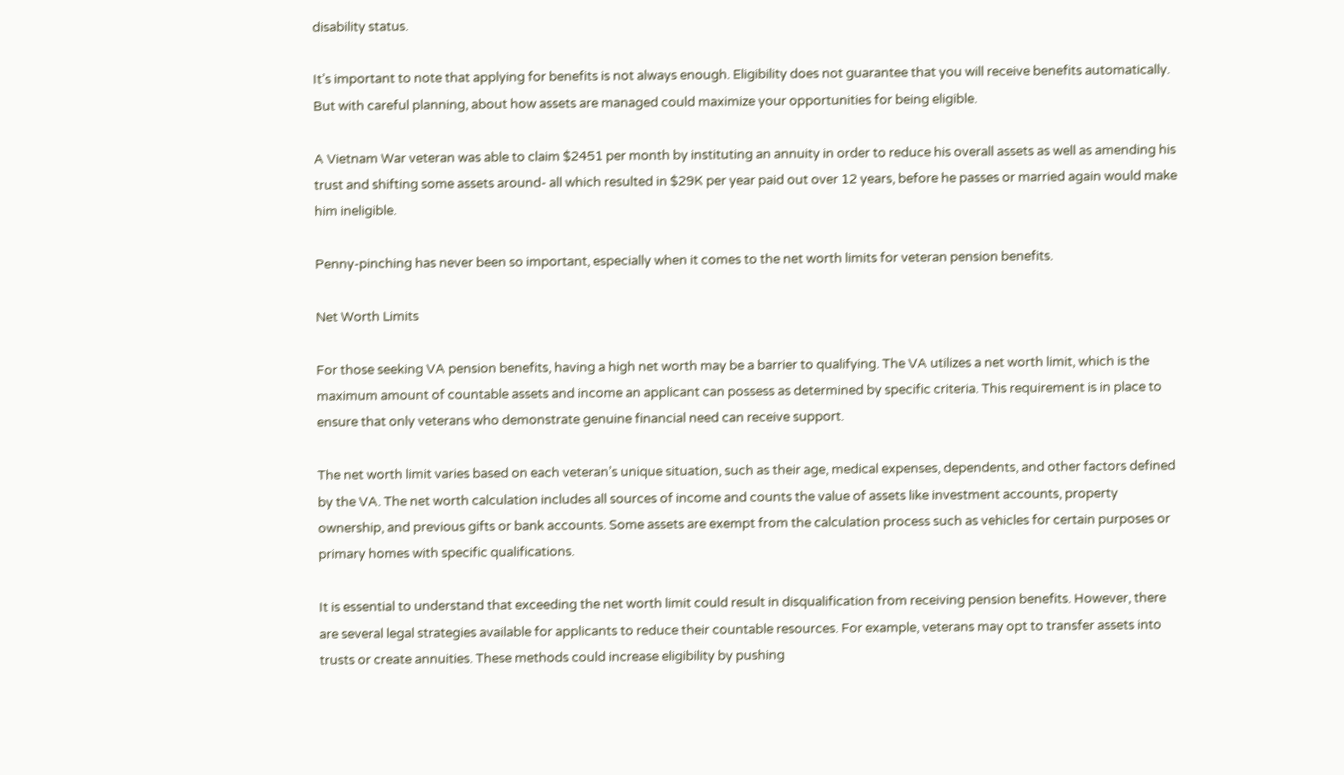disability status.

It’s important to note that applying for benefits is not always enough. Eligibility does not guarantee that you will receive benefits automatically. But with careful planning, about how assets are managed could maximize your opportunities for being eligible.

A Vietnam War veteran was able to claim $2451 per month by instituting an annuity in order to reduce his overall assets as well as amending his trust and shifting some assets around- all which resulted in $29K per year paid out over 12 years, before he passes or married again would make him ineligible.

Penny-pinching has never been so important, especially when it comes to the net worth limits for veteran pension benefits.

Net Worth Limits

For those seeking VA pension benefits, having a high net worth may be a barrier to qualifying. The VA utilizes a net worth limit, which is the maximum amount of countable assets and income an applicant can possess as determined by specific criteria. This requirement is in place to ensure that only veterans who demonstrate genuine financial need can receive support.

The net worth limit varies based on each veteran’s unique situation, such as their age, medical expenses, dependents, and other factors defined by the VA. The net worth calculation includes all sources of income and counts the value of assets like investment accounts, property ownership, and previous gifts or bank accounts. Some assets are exempt from the calculation process such as vehicles for certain purposes or primary homes with specific qualifications.

It is essential to understand that exceeding the net worth limit could result in disqualification from receiving pension benefits. However, there are several legal strategies available for applicants to reduce their countable resources. For example, veterans may opt to transfer assets into trusts or create annuities. These methods could increase eligibility by pushing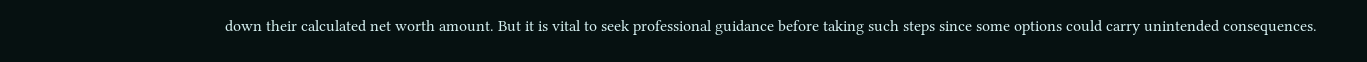down their calculated net worth amount. But it is vital to seek professional guidance before taking such steps since some options could carry unintended consequences.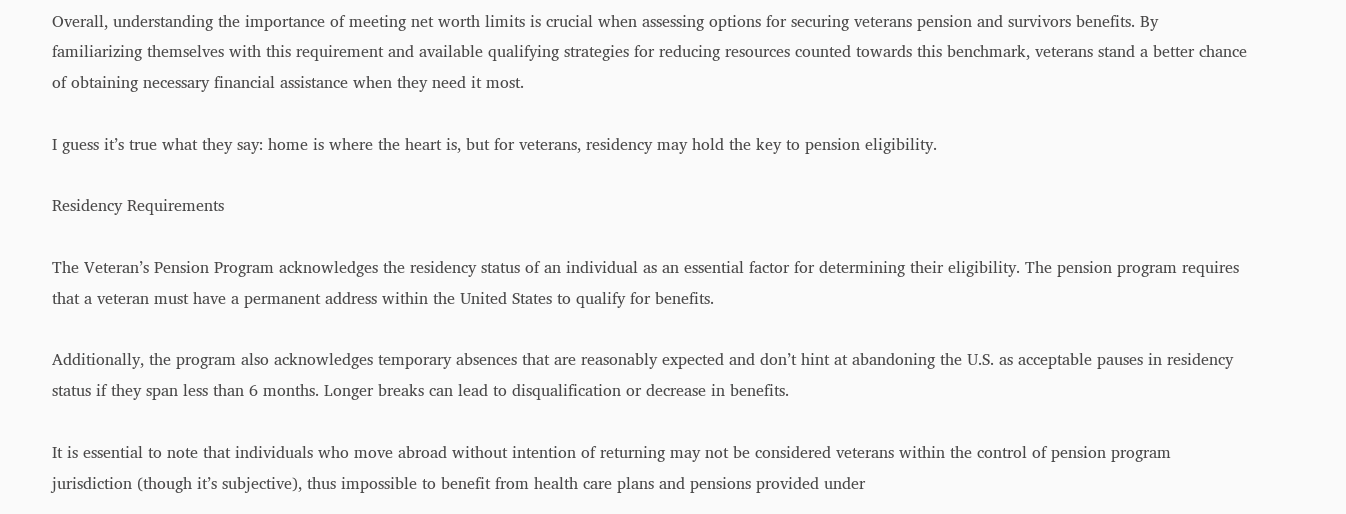Overall, understanding the importance of meeting net worth limits is crucial when assessing options for securing veterans pension and survivors benefits. By familiarizing themselves with this requirement and available qualifying strategies for reducing resources counted towards this benchmark, veterans stand a better chance of obtaining necessary financial assistance when they need it most.

I guess it’s true what they say: home is where the heart is, but for veterans, residency may hold the key to pension eligibility.

Residency Requirements

The Veteran’s Pension Program acknowledges the residency status of an individual as an essential factor for determining their eligibility. The pension program requires that a veteran must have a permanent address within the United States to qualify for benefits.

Additionally, the program also acknowledges temporary absences that are reasonably expected and don’t hint at abandoning the U.S. as acceptable pauses in residency status if they span less than 6 months. Longer breaks can lead to disqualification or decrease in benefits.

It is essential to note that individuals who move abroad without intention of returning may not be considered veterans within the control of pension program jurisdiction (though it’s subjective), thus impossible to benefit from health care plans and pensions provided under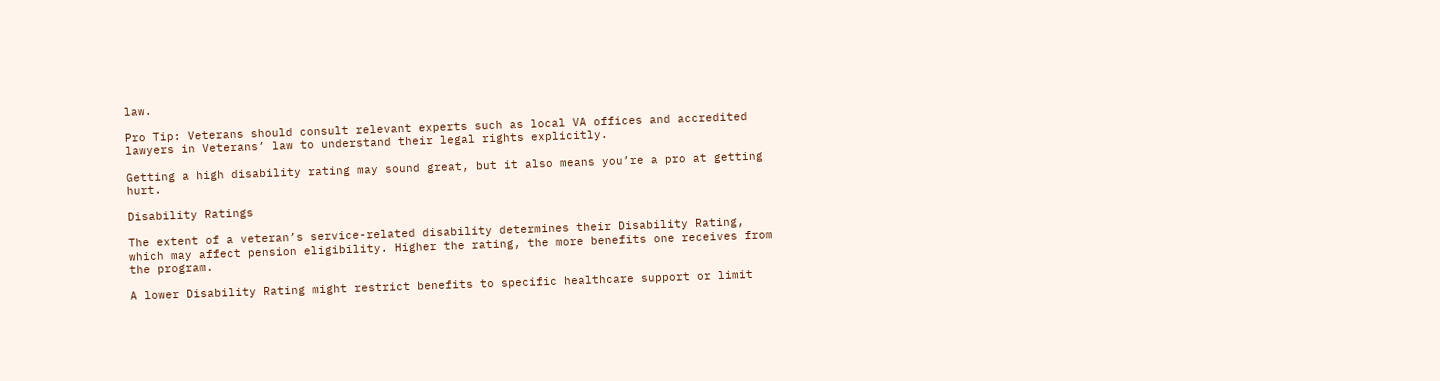law.

Pro Tip: Veterans should consult relevant experts such as local VA offices and accredited lawyers in Veterans’ law to understand their legal rights explicitly.

Getting a high disability rating may sound great, but it also means you’re a pro at getting hurt.

Disability Ratings

The extent of a veteran’s service-related disability determines their Disability Rating, which may affect pension eligibility. Higher the rating, the more benefits one receives from the program.

A lower Disability Rating might restrict benefits to specific healthcare support or limit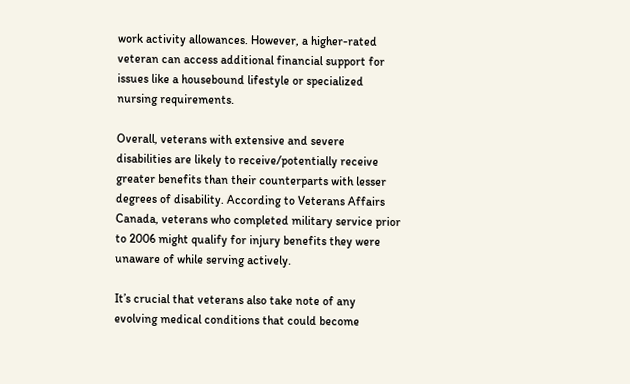work activity allowances. However, a higher-rated veteran can access additional financial support for issues like a housebound lifestyle or specialized nursing requirements.

Overall, veterans with extensive and severe disabilities are likely to receive/potentially receive greater benefits than their counterparts with lesser degrees of disability. According to Veterans Affairs Canada, veterans who completed military service prior to 2006 might qualify for injury benefits they were unaware of while serving actively.

It’s crucial that veterans also take note of any evolving medical conditions that could become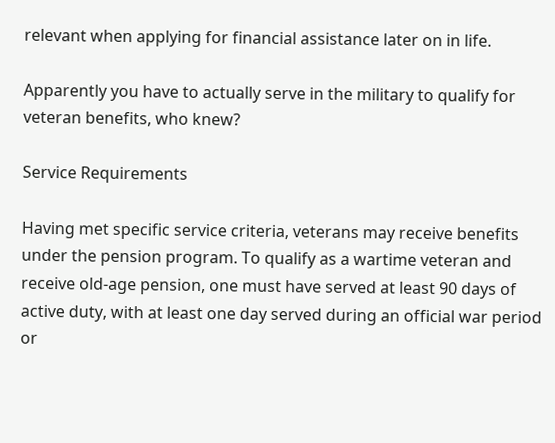relevant when applying for financial assistance later on in life.

Apparently you have to actually serve in the military to qualify for veteran benefits, who knew?

Service Requirements

Having met specific service criteria, veterans may receive benefits under the pension program. To qualify as a wartime veteran and receive old-age pension, one must have served at least 90 days of active duty, with at least one day served during an official war period or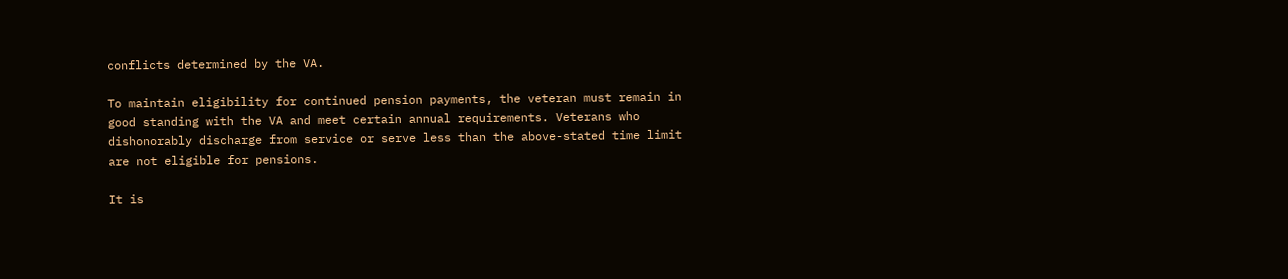conflicts determined by the VA.

To maintain eligibility for continued pension payments, the veteran must remain in good standing with the VA and meet certain annual requirements. Veterans who dishonorably discharge from service or serve less than the above-stated time limit are not eligible for pensions.

It is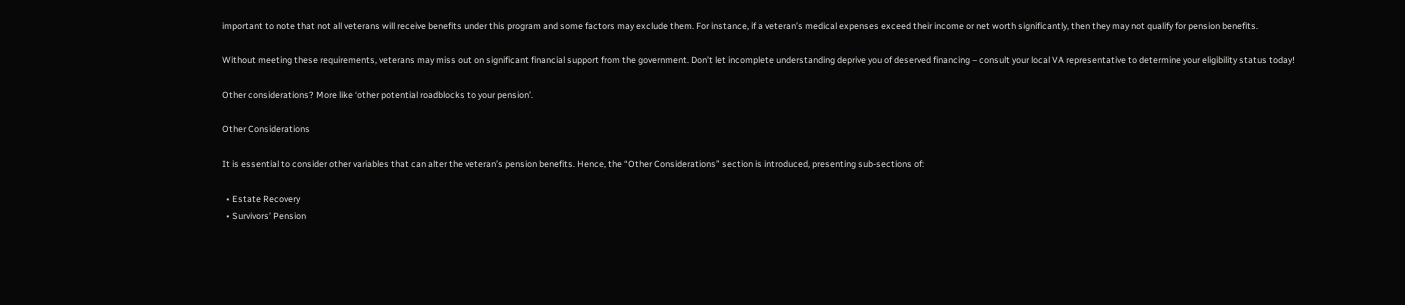important to note that not all veterans will receive benefits under this program and some factors may exclude them. For instance, if a veteran’s medical expenses exceed their income or net worth significantly, then they may not qualify for pension benefits.

Without meeting these requirements, veterans may miss out on significant financial support from the government. Don’t let incomplete understanding deprive you of deserved financing – consult your local VA representative to determine your eligibility status today!

Other considerations? More like ‘other potential roadblocks to your pension’.

Other Considerations

It is essential to consider other variables that can alter the veteran’s pension benefits. Hence, the “Other Considerations” section is introduced, presenting sub-sections of:

  • Estate Recovery
  • Survivors’ Pension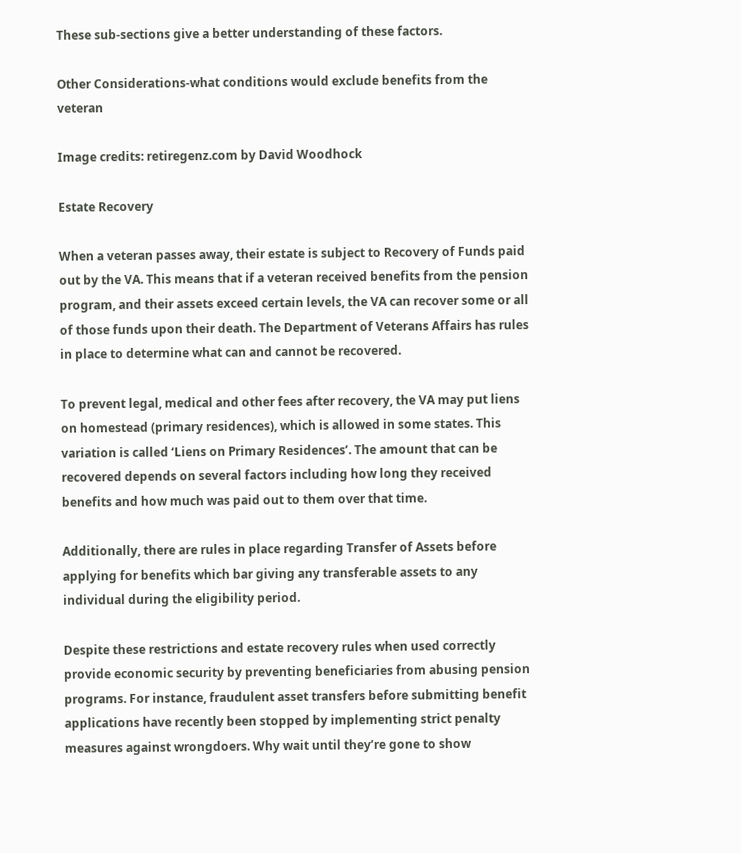These sub-sections give a better understanding of these factors.

Other Considerations-what conditions would exclude benefits from the veteran

Image credits: retiregenz.com by David Woodhock

Estate Recovery

When a veteran passes away, their estate is subject to Recovery of Funds paid out by the VA. This means that if a veteran received benefits from the pension program, and their assets exceed certain levels, the VA can recover some or all of those funds upon their death. The Department of Veterans Affairs has rules in place to determine what can and cannot be recovered.

To prevent legal, medical and other fees after recovery, the VA may put liens on homestead (primary residences), which is allowed in some states. This variation is called ‘Liens on Primary Residences’. The amount that can be recovered depends on several factors including how long they received benefits and how much was paid out to them over that time.

Additionally, there are rules in place regarding Transfer of Assets before applying for benefits which bar giving any transferable assets to any individual during the eligibility period.

Despite these restrictions and estate recovery rules when used correctly provide economic security by preventing beneficiaries from abusing pension programs. For instance, fraudulent asset transfers before submitting benefit applications have recently been stopped by implementing strict penalty measures against wrongdoers. Why wait until they’re gone to show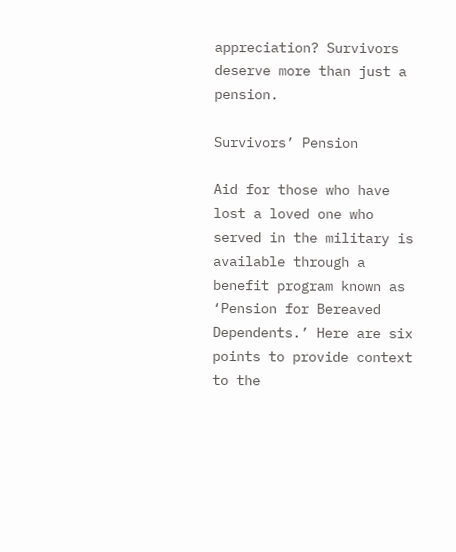appreciation? Survivors deserve more than just a pension.

Survivors’ Pension

Aid for those who have lost a loved one who served in the military is available through a benefit program known as ‘Pension for Bereaved Dependents.’ Here are six points to provide context to the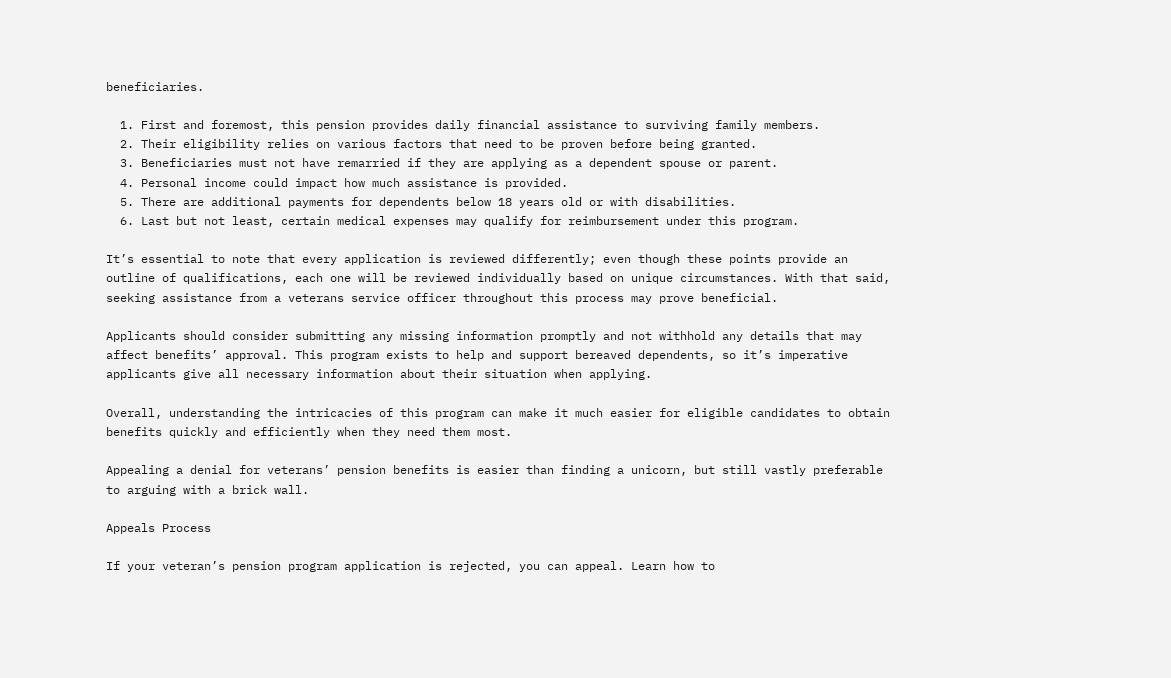beneficiaries.

  1. First and foremost, this pension provides daily financial assistance to surviving family members.
  2. Their eligibility relies on various factors that need to be proven before being granted.
  3. Beneficiaries must not have remarried if they are applying as a dependent spouse or parent.
  4. Personal income could impact how much assistance is provided.
  5. There are additional payments for dependents below 18 years old or with disabilities.
  6. Last but not least, certain medical expenses may qualify for reimbursement under this program.

It’s essential to note that every application is reviewed differently; even though these points provide an outline of qualifications, each one will be reviewed individually based on unique circumstances. With that said, seeking assistance from a veterans service officer throughout this process may prove beneficial.

Applicants should consider submitting any missing information promptly and not withhold any details that may affect benefits’ approval. This program exists to help and support bereaved dependents, so it’s imperative applicants give all necessary information about their situation when applying.

Overall, understanding the intricacies of this program can make it much easier for eligible candidates to obtain benefits quickly and efficiently when they need them most.

Appealing a denial for veterans’ pension benefits is easier than finding a unicorn, but still vastly preferable to arguing with a brick wall.

Appeals Process

If your veteran’s pension program application is rejected, you can appeal. Learn how to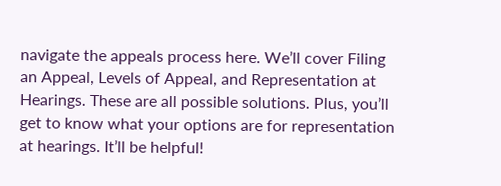navigate the appeals process here. We’ll cover Filing an Appeal, Levels of Appeal, and Representation at Hearings. These are all possible solutions. Plus, you’ll get to know what your options are for representation at hearings. It’ll be helpful!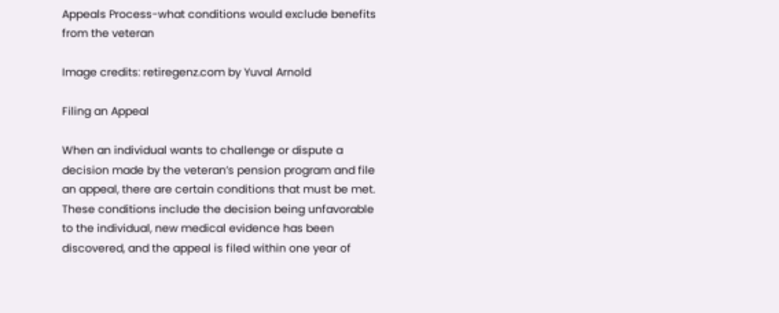Appeals Process-what conditions would exclude benefits from the veteran

Image credits: retiregenz.com by Yuval Arnold

Filing an Appeal

When an individual wants to challenge or dispute a decision made by the veteran’s pension program and file an appeal, there are certain conditions that must be met. These conditions include the decision being unfavorable to the individual, new medical evidence has been discovered, and the appeal is filed within one year of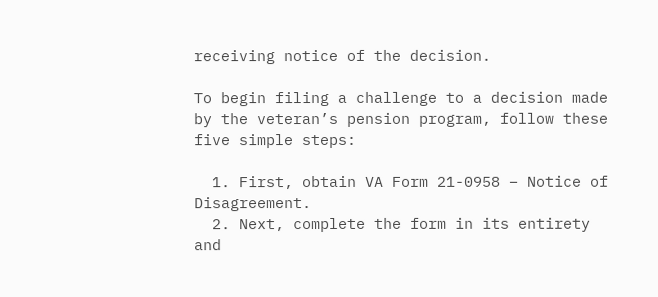receiving notice of the decision.

To begin filing a challenge to a decision made by the veteran’s pension program, follow these five simple steps:

  1. First, obtain VA Form 21-0958 – Notice of Disagreement.
  2. Next, complete the form in its entirety and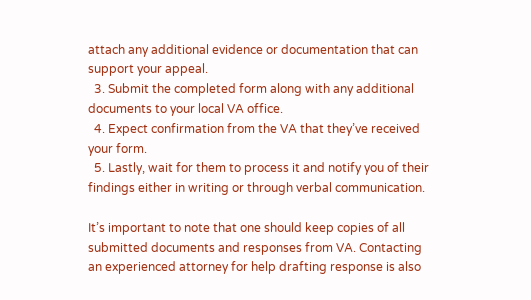attach any additional evidence or documentation that can support your appeal.
  3. Submit the completed form along with any additional documents to your local VA office.
  4. Expect confirmation from the VA that they’ve received your form.
  5. Lastly, wait for them to process it and notify you of their findings either in writing or through verbal communication.

It’s important to note that one should keep copies of all submitted documents and responses from VA. Contacting an experienced attorney for help drafting response is also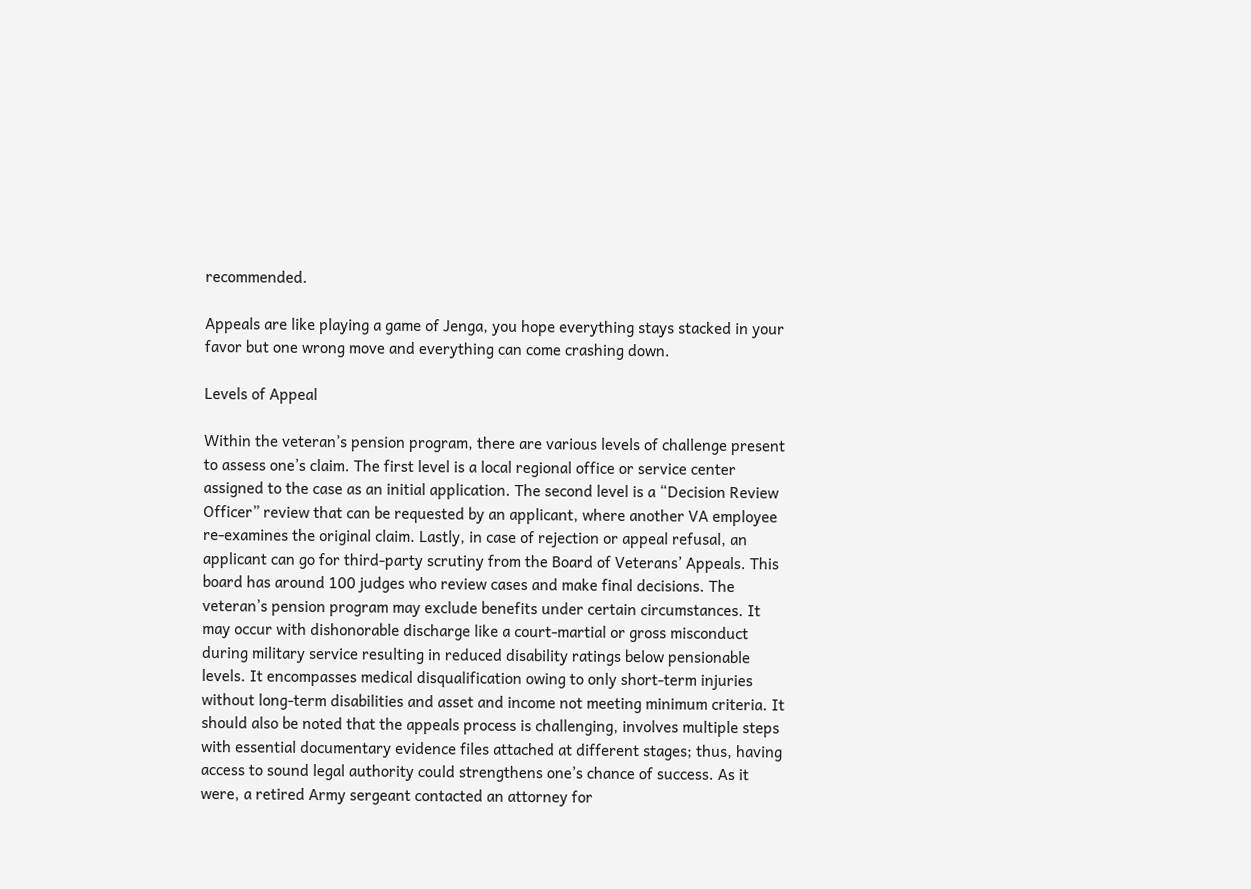recommended.

Appeals are like playing a game of Jenga, you hope everything stays stacked in your favor but one wrong move and everything can come crashing down.

Levels of Appeal

Within the veteran’s pension program, there are various levels of challenge present to assess one’s claim. The first level is a local regional office or service center assigned to the case as an initial application. The second level is a “Decision Review Officer” review that can be requested by an applicant, where another VA employee re-examines the original claim. Lastly, in case of rejection or appeal refusal, an applicant can go for third-party scrutiny from the Board of Veterans’ Appeals. This board has around 100 judges who review cases and make final decisions. The veteran’s pension program may exclude benefits under certain circumstances. It may occur with dishonorable discharge like a court-martial or gross misconduct during military service resulting in reduced disability ratings below pensionable levels. It encompasses medical disqualification owing to only short-term injuries without long-term disabilities and asset and income not meeting minimum criteria. It should also be noted that the appeals process is challenging, involves multiple steps with essential documentary evidence files attached at different stages; thus, having access to sound legal authority could strengthens one’s chance of success. As it were, a retired Army sergeant contacted an attorney for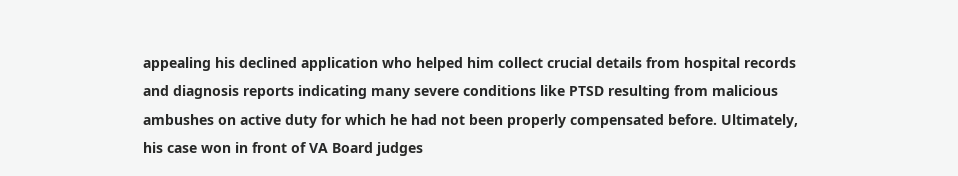appealing his declined application who helped him collect crucial details from hospital records and diagnosis reports indicating many severe conditions like PTSD resulting from malicious ambushes on active duty for which he had not been properly compensated before. Ultimately, his case won in front of VA Board judges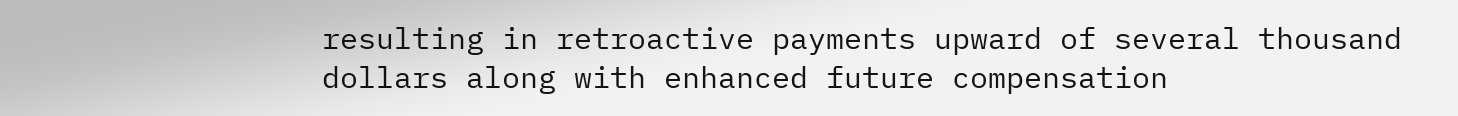resulting in retroactive payments upward of several thousand dollars along with enhanced future compensation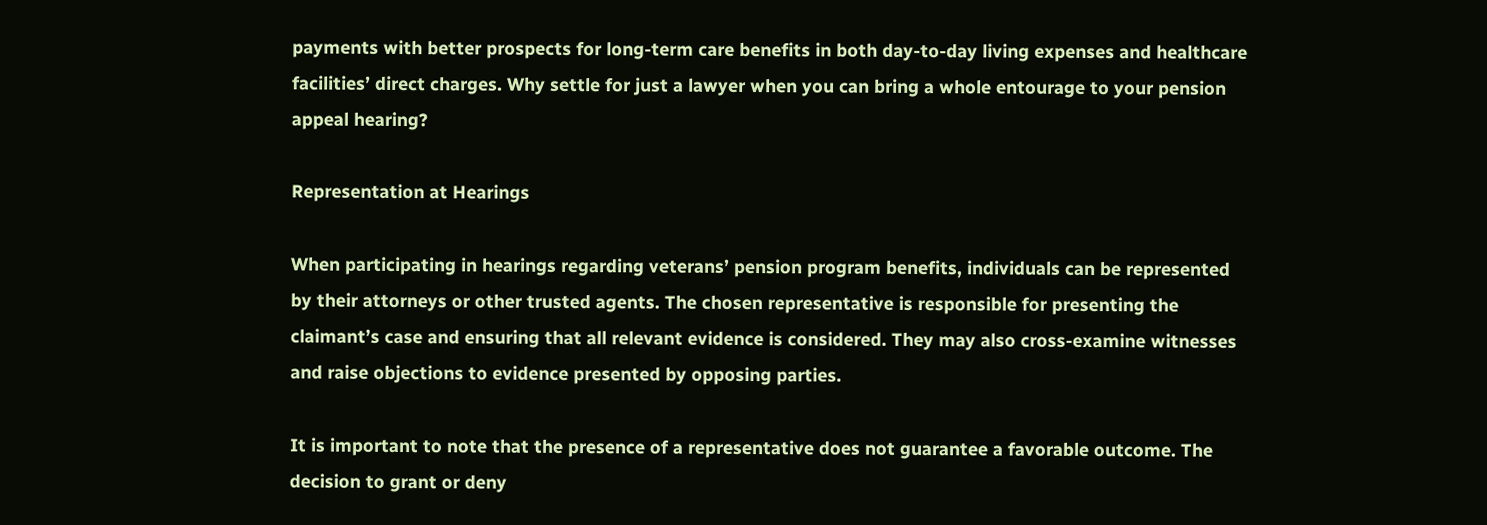payments with better prospects for long-term care benefits in both day-to-day living expenses and healthcare facilities’ direct charges. Why settle for just a lawyer when you can bring a whole entourage to your pension appeal hearing?

Representation at Hearings

When participating in hearings regarding veterans’ pension program benefits, individuals can be represented by their attorneys or other trusted agents. The chosen representative is responsible for presenting the claimant’s case and ensuring that all relevant evidence is considered. They may also cross-examine witnesses and raise objections to evidence presented by opposing parties.

It is important to note that the presence of a representative does not guarantee a favorable outcome. The decision to grant or deny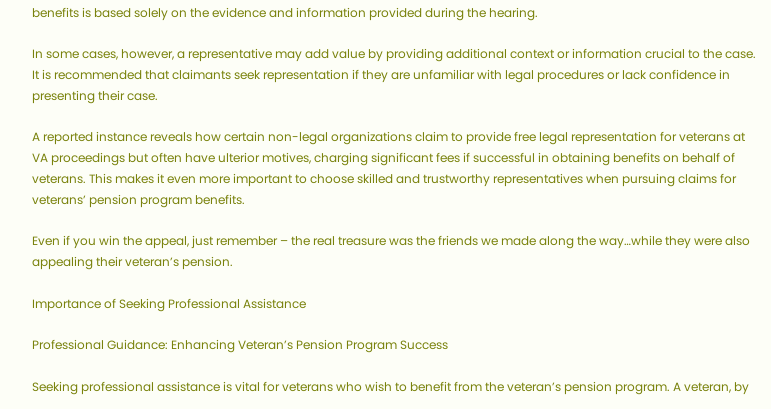benefits is based solely on the evidence and information provided during the hearing.

In some cases, however, a representative may add value by providing additional context or information crucial to the case. It is recommended that claimants seek representation if they are unfamiliar with legal procedures or lack confidence in presenting their case.

A reported instance reveals how certain non-legal organizations claim to provide free legal representation for veterans at VA proceedings but often have ulterior motives, charging significant fees if successful in obtaining benefits on behalf of veterans. This makes it even more important to choose skilled and trustworthy representatives when pursuing claims for veterans’ pension program benefits.

Even if you win the appeal, just remember – the real treasure was the friends we made along the way…while they were also appealing their veteran’s pension.

Importance of Seeking Professional Assistance

Professional Guidance: Enhancing Veteran’s Pension Program Success

Seeking professional assistance is vital for veterans who wish to benefit from the veteran’s pension program. A veteran, by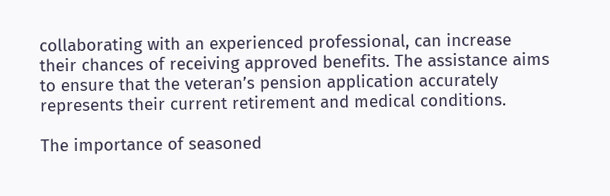collaborating with an experienced professional, can increase their chances of receiving approved benefits. The assistance aims to ensure that the veteran’s pension application accurately represents their current retirement and medical conditions.

The importance of seasoned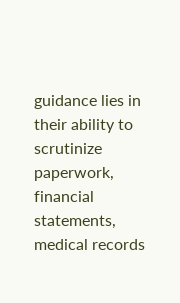guidance lies in their ability to scrutinize paperwork, financial statements, medical records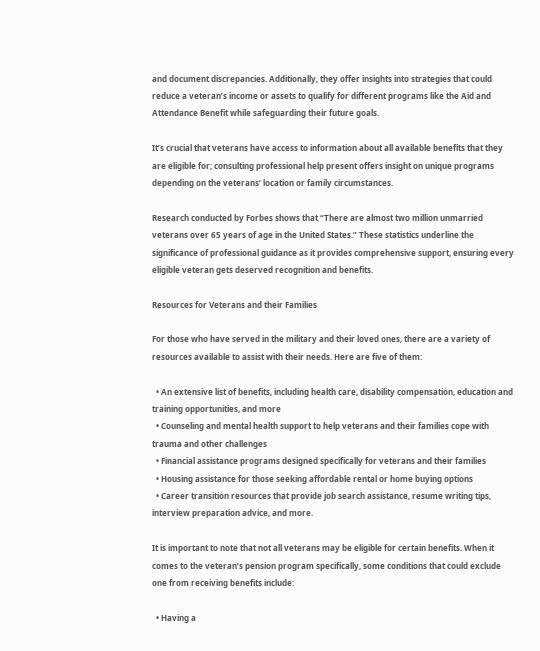and document discrepancies. Additionally, they offer insights into strategies that could reduce a veteran’s income or assets to qualify for different programs like the Aid and Attendance Benefit while safeguarding their future goals.

It’s crucial that veterans have access to information about all available benefits that they are eligible for; consulting professional help present offers insight on unique programs depending on the veterans’ location or family circumstances.

Research conducted by Forbes shows that “There are almost two million unmarried veterans over 65 years of age in the United States.” These statistics underline the significance of professional guidance as it provides comprehensive support, ensuring every eligible veteran gets deserved recognition and benefits.

Resources for Veterans and their Families

For those who have served in the military and their loved ones, there are a variety of resources available to assist with their needs. Here are five of them:

  • An extensive list of benefits, including health care, disability compensation, education and training opportunities, and more
  • Counseling and mental health support to help veterans and their families cope with trauma and other challenges
  • Financial assistance programs designed specifically for veterans and their families
  • Housing assistance for those seeking affordable rental or home buying options
  • Career transition resources that provide job search assistance, resume writing tips, interview preparation advice, and more.

It is important to note that not all veterans may be eligible for certain benefits. When it comes to the veteran’s pension program specifically, some conditions that could exclude one from receiving benefits include:

  • Having a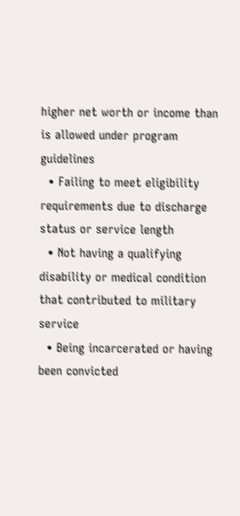higher net worth or income than is allowed under program guidelines
  • Failing to meet eligibility requirements due to discharge status or service length
  • Not having a qualifying disability or medical condition that contributed to military service
  • Being incarcerated or having been convicted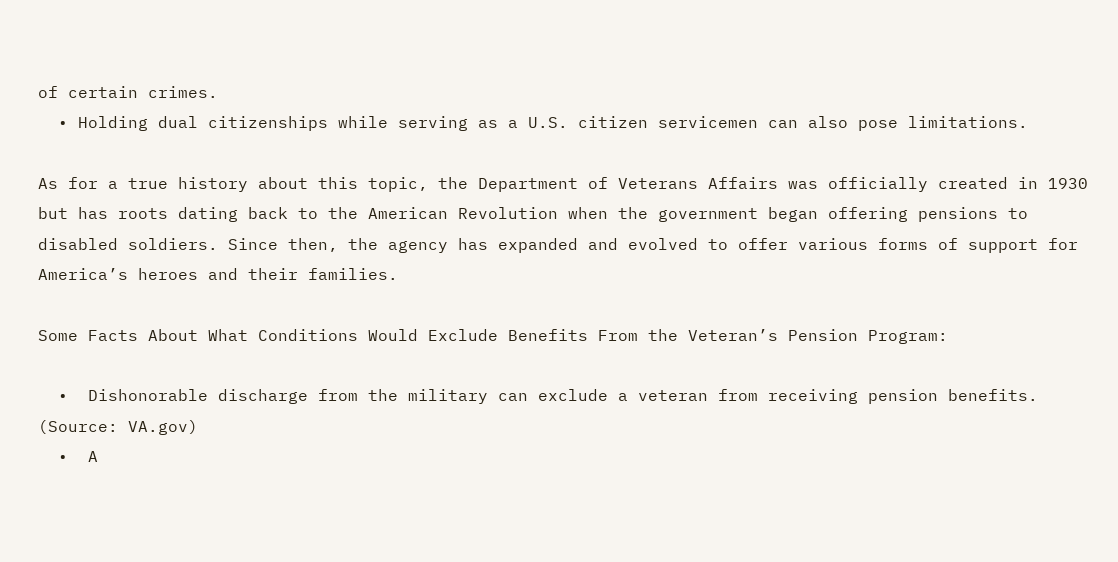of certain crimes.
  • Holding dual citizenships while serving as a U.S. citizen servicemen can also pose limitations.

As for a true history about this topic, the Department of Veterans Affairs was officially created in 1930 but has roots dating back to the American Revolution when the government began offering pensions to disabled soldiers. Since then, the agency has expanded and evolved to offer various forms of support for America’s heroes and their families.

Some Facts About What Conditions Would Exclude Benefits From the Veteran’s Pension Program:

  •  Dishonorable discharge from the military can exclude a veteran from receiving pension benefits. (Source: VA.gov)
  •  A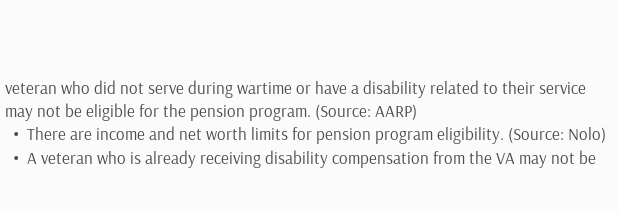veteran who did not serve during wartime or have a disability related to their service may not be eligible for the pension program. (Source: AARP)
  •  There are income and net worth limits for pension program eligibility. (Source: Nolo)
  •  A veteran who is already receiving disability compensation from the VA may not be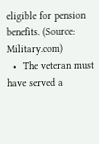eligible for pension benefits. (Source: Military.com)
  •  The veteran must have served a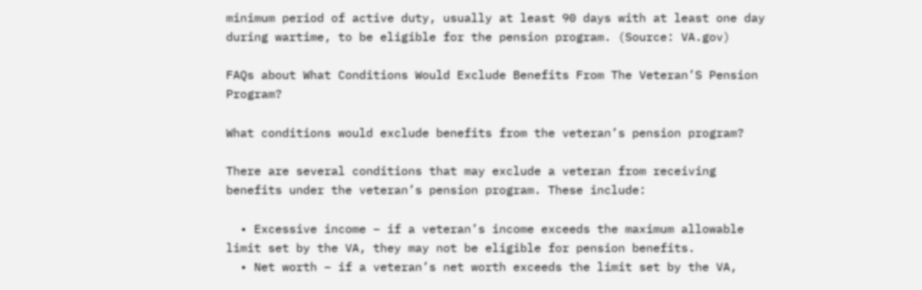minimum period of active duty, usually at least 90 days with at least one day during wartime, to be eligible for the pension program. (Source: VA.gov)

FAQs about What Conditions Would Exclude Benefits From The Veteran’S Pension Program?

What conditions would exclude benefits from the veteran’s pension program?

There are several conditions that may exclude a veteran from receiving benefits under the veteran’s pension program. These include:

  • Excessive income – if a veteran’s income exceeds the maximum allowable limit set by the VA, they may not be eligible for pension benefits.
  • Net worth – if a veteran’s net worth exceeds the limit set by the VA,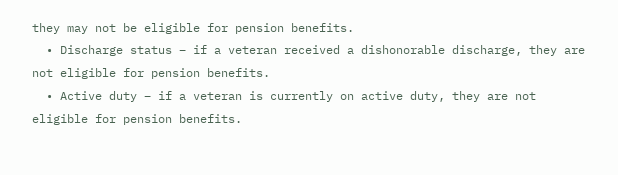they may not be eligible for pension benefits.
  • Discharge status – if a veteran received a dishonorable discharge, they are not eligible for pension benefits.
  • Active duty – if a veteran is currently on active duty, they are not eligible for pension benefits.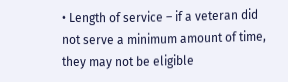• Length of service – if a veteran did not serve a minimum amount of time, they may not be eligible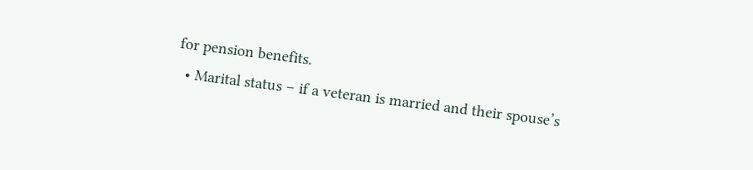for pension benefits.
  • Marital status – if a veteran is married and their spouse’s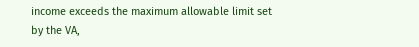income exceeds the maximum allowable limit set by the VA,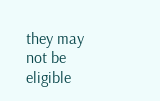they may not be eligible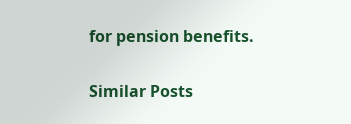for pension benefits.

Similar Posts